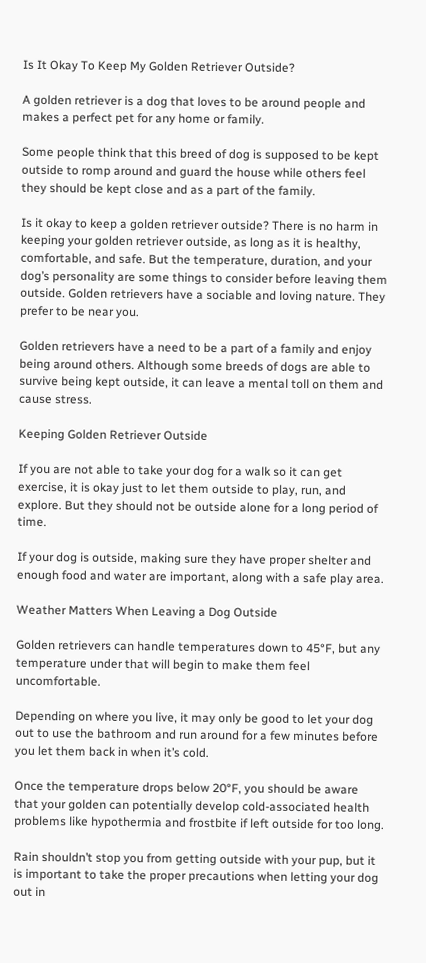Is It Okay To Keep My Golden Retriever Outside?

A golden retriever is a dog that loves to be around people and makes a perfect pet for any home or family.

Some people think that this breed of dog is supposed to be kept outside to romp around and guard the house while others feel they should be kept close and as a part of the family.

Is it okay to keep a golden retriever outside? There is no harm in keeping your golden retriever outside, as long as it is healthy, comfortable, and safe. But the temperature, duration, and your dog’s personality are some things to consider before leaving them outside. Golden retrievers have a sociable and loving nature. They prefer to be near you.

Golden retrievers have a need to be a part of a family and enjoy being around others. Although some breeds of dogs are able to survive being kept outside, it can leave a mental toll on them and cause stress.

Keeping Golden Retriever Outside

If you are not able to take your dog for a walk so it can get exercise, it is okay just to let them outside to play, run, and explore. But they should not be outside alone for a long period of time.

If your dog is outside, making sure they have proper shelter and enough food and water are important, along with a safe play area.

Weather Matters When Leaving a Dog Outside

Golden retrievers can handle temperatures down to 45°F, but any temperature under that will begin to make them feel uncomfortable.

Depending on where you live, it may only be good to let your dog out to use the bathroom and run around for a few minutes before you let them back in when it’s cold.

Once the temperature drops below 20°F, you should be aware that your golden can potentially develop cold-associated health problems like hypothermia and frostbite if left outside for too long.

Rain shouldn’t stop you from getting outside with your pup, but it is important to take the proper precautions when letting your dog out in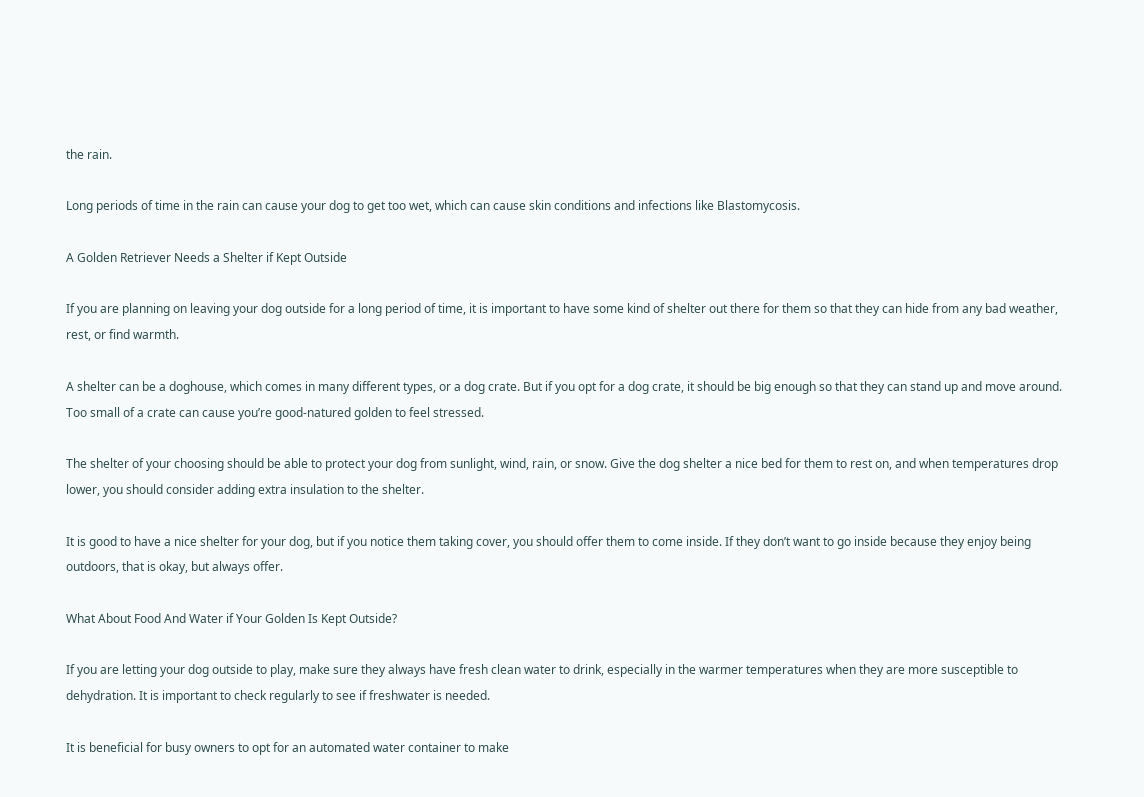the rain.

Long periods of time in the rain can cause your dog to get too wet, which can cause skin conditions and infections like Blastomycosis.

A Golden Retriever Needs a Shelter if Kept Outside

If you are planning on leaving your dog outside for a long period of time, it is important to have some kind of shelter out there for them so that they can hide from any bad weather, rest, or find warmth.

A shelter can be a doghouse, which comes in many different types, or a dog crate. But if you opt for a dog crate, it should be big enough so that they can stand up and move around. Too small of a crate can cause you’re good-natured golden to feel stressed.

The shelter of your choosing should be able to protect your dog from sunlight, wind, rain, or snow. Give the dog shelter a nice bed for them to rest on, and when temperatures drop lower, you should consider adding extra insulation to the shelter.

It is good to have a nice shelter for your dog, but if you notice them taking cover, you should offer them to come inside. If they don’t want to go inside because they enjoy being outdoors, that is okay, but always offer.

What About Food And Water if Your Golden Is Kept Outside?

If you are letting your dog outside to play, make sure they always have fresh clean water to drink, especially in the warmer temperatures when they are more susceptible to dehydration. It is important to check regularly to see if freshwater is needed.

It is beneficial for busy owners to opt for an automated water container to make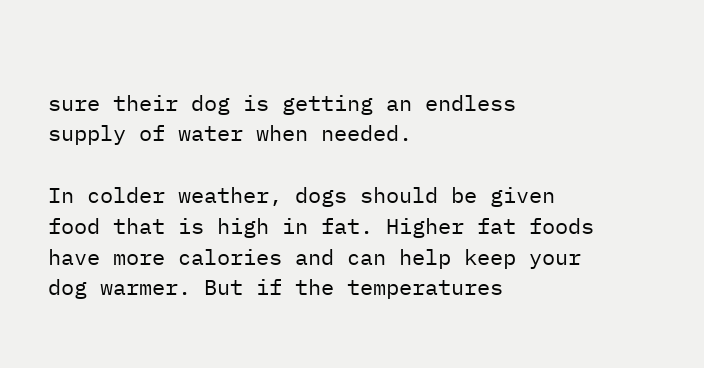sure their dog is getting an endless supply of water when needed.

In colder weather, dogs should be given food that is high in fat. Higher fat foods have more calories and can help keep your dog warmer. But if the temperatures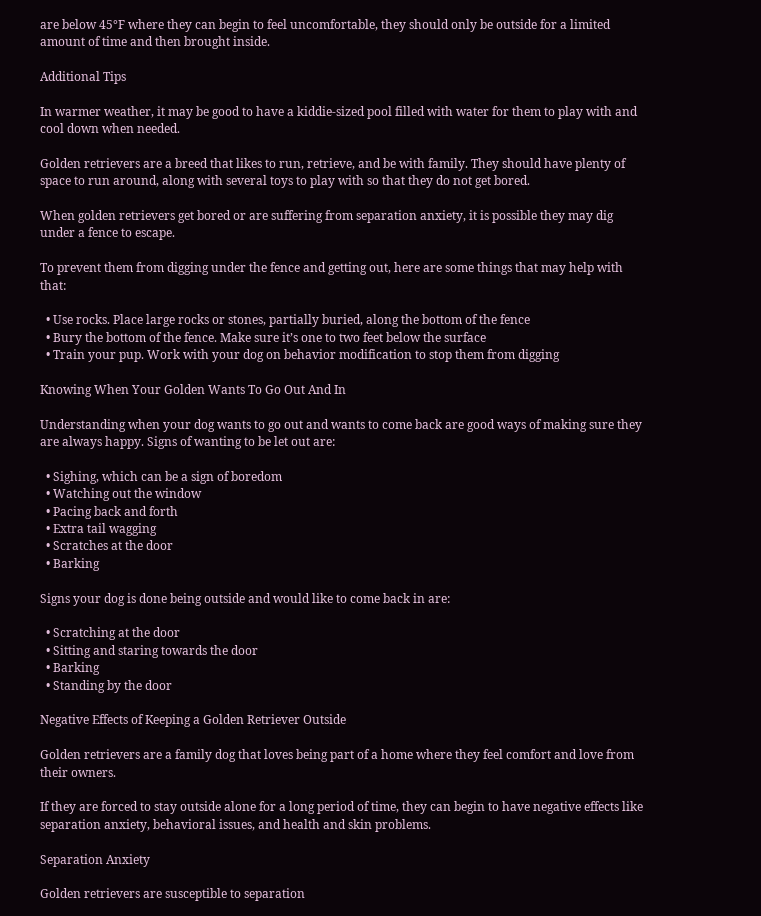are below 45°F where they can begin to feel uncomfortable, they should only be outside for a limited amount of time and then brought inside.

Additional Tips

In warmer weather, it may be good to have a kiddie-sized pool filled with water for them to play with and cool down when needed.

Golden retrievers are a breed that likes to run, retrieve, and be with family. They should have plenty of space to run around, along with several toys to play with so that they do not get bored.

When golden retrievers get bored or are suffering from separation anxiety, it is possible they may dig under a fence to escape.

To prevent them from digging under the fence and getting out, here are some things that may help with that:

  • Use rocks. Place large rocks or stones, partially buried, along the bottom of the fence
  • Bury the bottom of the fence. Make sure it’s one to two feet below the surface
  • Train your pup. Work with your dog on behavior modification to stop them from digging

Knowing When Your Golden Wants To Go Out And In

Understanding when your dog wants to go out and wants to come back are good ways of making sure they are always happy. Signs of wanting to be let out are:

  • Sighing, which can be a sign of boredom
  • Watching out the window
  • Pacing back and forth
  • Extra tail wagging
  • Scratches at the door
  • Barking

Signs your dog is done being outside and would like to come back in are:

  • Scratching at the door
  • Sitting and staring towards the door
  • Barking
  • Standing by the door

Negative Effects of Keeping a Golden Retriever Outside

Golden retrievers are a family dog that loves being part of a home where they feel comfort and love from their owners.

If they are forced to stay outside alone for a long period of time, they can begin to have negative effects like separation anxiety, behavioral issues, and health and skin problems.

Separation Anxiety

Golden retrievers are susceptible to separation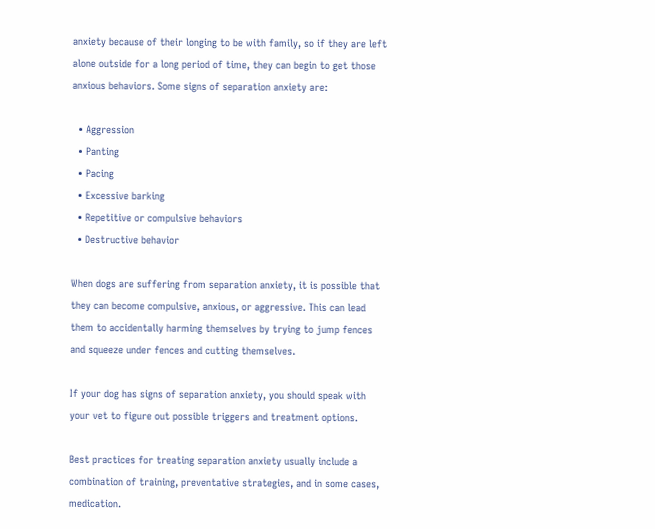anxiety because of their longing to be with family, so if they are left alone outside for a long period of time, they can begin to get those anxious behaviors. Some signs of separation anxiety are:

  • Aggression
  • Panting
  • Pacing
  • Excessive barking
  • Repetitive or compulsive behaviors
  • Destructive behavior

When dogs are suffering from separation anxiety, it is possible that they can become compulsive, anxious, or aggressive. This can lead them to accidentally harming themselves by trying to jump fences and squeeze under fences and cutting themselves.

If your dog has signs of separation anxiety, you should speak with your vet to figure out possible triggers and treatment options.

Best practices for treating separation anxiety usually include a combination of training, preventative strategies, and in some cases, medication.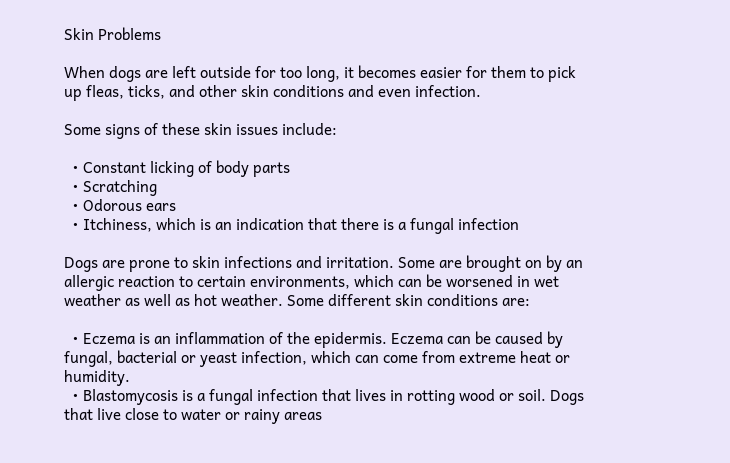Skin Problems

When dogs are left outside for too long, it becomes easier for them to pick up fleas, ticks, and other skin conditions and even infection.

Some signs of these skin issues include:

  • Constant licking of body parts
  • Scratching
  • Odorous ears
  • Itchiness, which is an indication that there is a fungal infection

Dogs are prone to skin infections and irritation. Some are brought on by an allergic reaction to certain environments, which can be worsened in wet weather as well as hot weather. Some different skin conditions are:

  • Eczema is an inflammation of the epidermis. Eczema can be caused by fungal, bacterial or yeast infection, which can come from extreme heat or humidity.
  • Blastomycosis is a fungal infection that lives in rotting wood or soil. Dogs that live close to water or rainy areas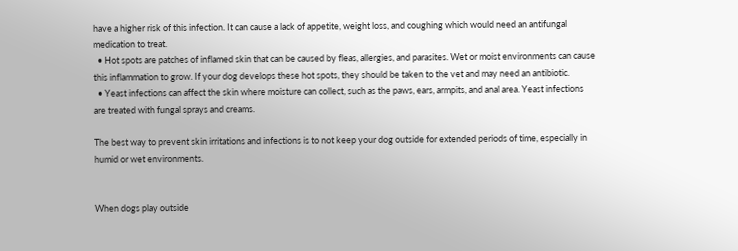have a higher risk of this infection. It can cause a lack of appetite, weight loss, and coughing which would need an antifungal medication to treat.
  • Hot spots are patches of inflamed skin that can be caused by fleas, allergies, and parasites. Wet or moist environments can cause this inflammation to grow. If your dog develops these hot spots, they should be taken to the vet and may need an antibiotic.
  • Yeast infections can affect the skin where moisture can collect, such as the paws, ears, armpits, and anal area. Yeast infections are treated with fungal sprays and creams.

The best way to prevent skin irritations and infections is to not keep your dog outside for extended periods of time, especially in humid or wet environments.


When dogs play outside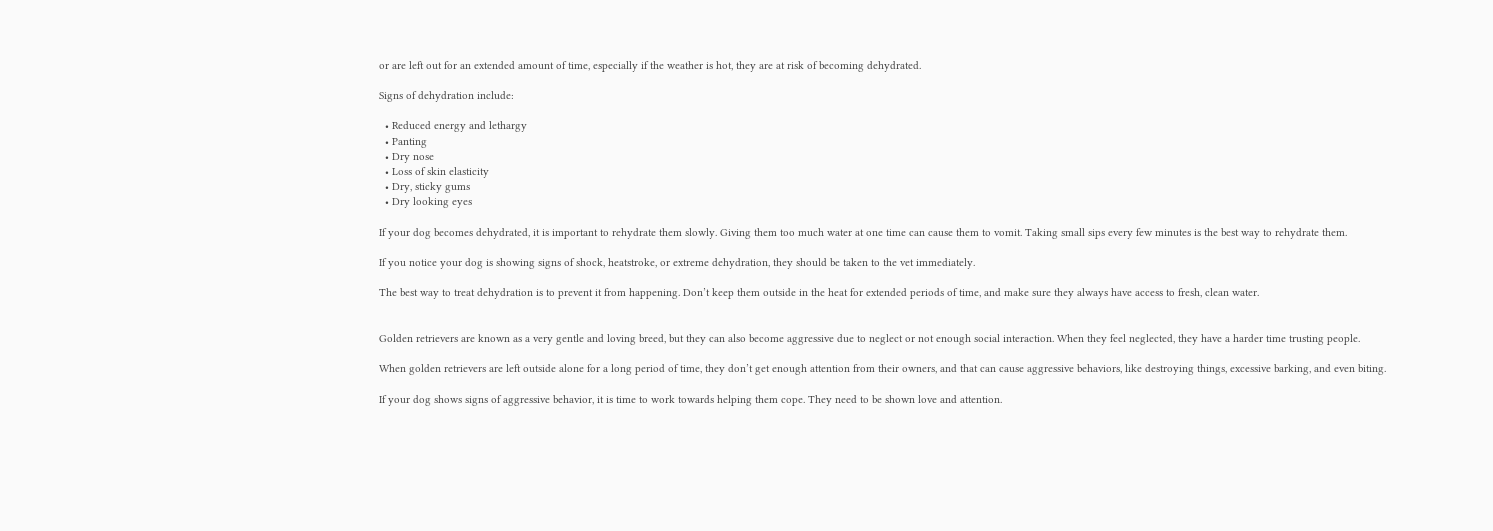or are left out for an extended amount of time, especially if the weather is hot, they are at risk of becoming dehydrated.

Signs of dehydration include:

  • Reduced energy and lethargy
  • Panting
  • Dry nose
  • Loss of skin elasticity
  • Dry, sticky gums
  • Dry looking eyes

If your dog becomes dehydrated, it is important to rehydrate them slowly. Giving them too much water at one time can cause them to vomit. Taking small sips every few minutes is the best way to rehydrate them.

If you notice your dog is showing signs of shock, heatstroke, or extreme dehydration, they should be taken to the vet immediately.

The best way to treat dehydration is to prevent it from happening. Don’t keep them outside in the heat for extended periods of time, and make sure they always have access to fresh, clean water.


Golden retrievers are known as a very gentle and loving breed, but they can also become aggressive due to neglect or not enough social interaction. When they feel neglected, they have a harder time trusting people.

When golden retrievers are left outside alone for a long period of time, they don’t get enough attention from their owners, and that can cause aggressive behaviors, like destroying things, excessive barking, and even biting.

If your dog shows signs of aggressive behavior, it is time to work towards helping them cope. They need to be shown love and attention.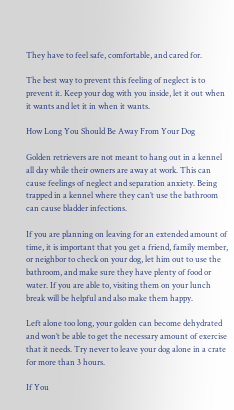They have to feel safe, comfortable, and cared for.

The best way to prevent this feeling of neglect is to prevent it. Keep your dog with you inside, let it out when it wants and let it in when it wants.

How Long You Should Be Away From Your Dog

Golden retrievers are not meant to hang out in a kennel all day while their owners are away at work. This can cause feelings of neglect and separation anxiety. Being trapped in a kennel where they can’t use the bathroom can cause bladder infections.

If you are planning on leaving for an extended amount of time, it is important that you get a friend, family member, or neighbor to check on your dog, let him out to use the bathroom, and make sure they have plenty of food or water. If you are able to, visiting them on your lunch break will be helpful and also make them happy.

Left alone too long, your golden can become dehydrated and won’t be able to get the necessary amount of exercise that it needs. Try never to leave your dog alone in a crate for more than 3 hours.

If You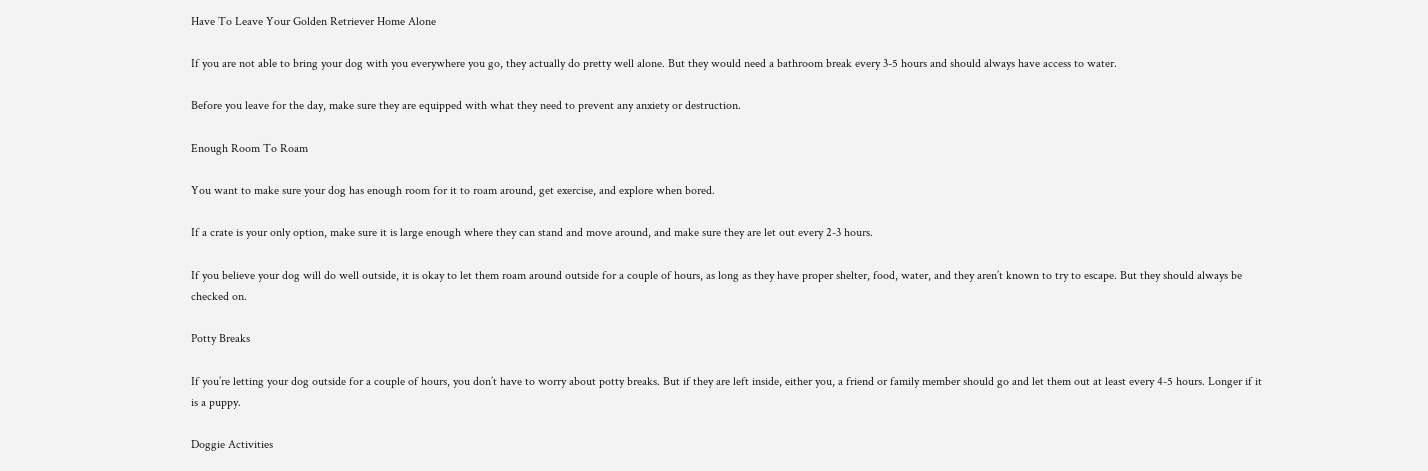Have To Leave Your Golden Retriever Home Alone

If you are not able to bring your dog with you everywhere you go, they actually do pretty well alone. But they would need a bathroom break every 3-5 hours and should always have access to water.

Before you leave for the day, make sure they are equipped with what they need to prevent any anxiety or destruction.

Enough Room To Roam

You want to make sure your dog has enough room for it to roam around, get exercise, and explore when bored.

If a crate is your only option, make sure it is large enough where they can stand and move around, and make sure they are let out every 2-3 hours.

If you believe your dog will do well outside, it is okay to let them roam around outside for a couple of hours, as long as they have proper shelter, food, water, and they aren’t known to try to escape. But they should always be checked on.

Potty Breaks

If you’re letting your dog outside for a couple of hours, you don’t have to worry about potty breaks. But if they are left inside, either you, a friend or family member should go and let them out at least every 4-5 hours. Longer if it is a puppy.

Doggie Activities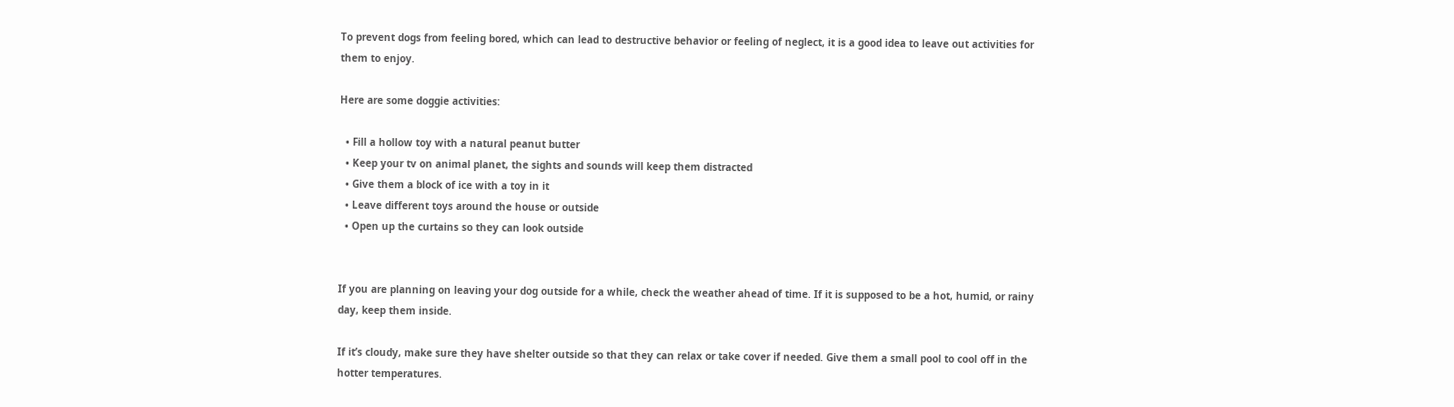To prevent dogs from feeling bored, which can lead to destructive behavior or feeling of neglect, it is a good idea to leave out activities for them to enjoy.

Here are some doggie activities:

  • Fill a hollow toy with a natural peanut butter
  • Keep your tv on animal planet, the sights and sounds will keep them distracted
  • Give them a block of ice with a toy in it
  • Leave different toys around the house or outside
  • Open up the curtains so they can look outside


If you are planning on leaving your dog outside for a while, check the weather ahead of time. If it is supposed to be a hot, humid, or rainy day, keep them inside.

If it’s cloudy, make sure they have shelter outside so that they can relax or take cover if needed. Give them a small pool to cool off in the hotter temperatures.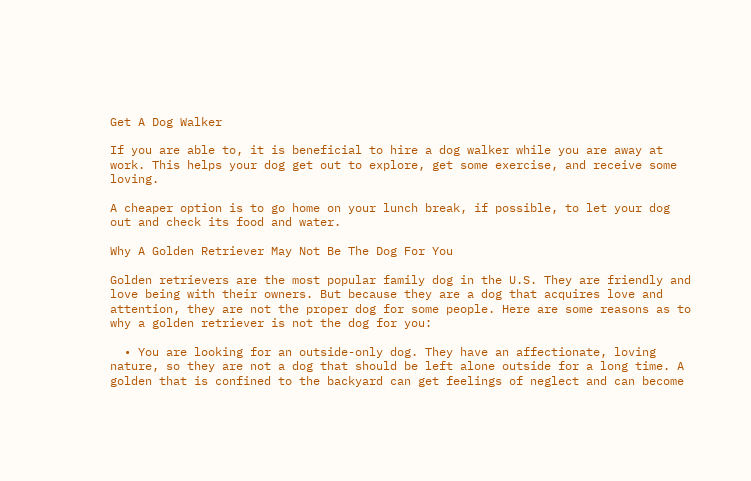Get A Dog Walker

If you are able to, it is beneficial to hire a dog walker while you are away at work. This helps your dog get out to explore, get some exercise, and receive some loving.

A cheaper option is to go home on your lunch break, if possible, to let your dog out and check its food and water.

Why A Golden Retriever May Not Be The Dog For You

Golden retrievers are the most popular family dog in the U.S. They are friendly and love being with their owners. But because they are a dog that acquires love and attention, they are not the proper dog for some people. Here are some reasons as to why a golden retriever is not the dog for you:

  • You are looking for an outside-only dog. They have an affectionate, loving nature, so they are not a dog that should be left alone outside for a long time. A golden that is confined to the backyard can get feelings of neglect and can become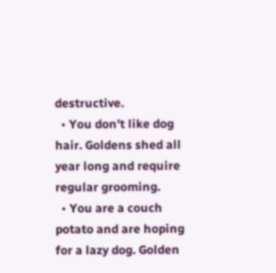destructive.
  • You don’t like dog hair. Goldens shed all year long and require regular grooming.
  • You are a couch potato and are hoping for a lazy dog. Golden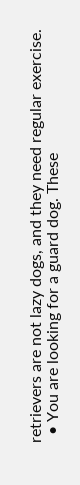retrievers are not lazy dogs, and they need regular exercise.
  • You are looking for a guard dog. These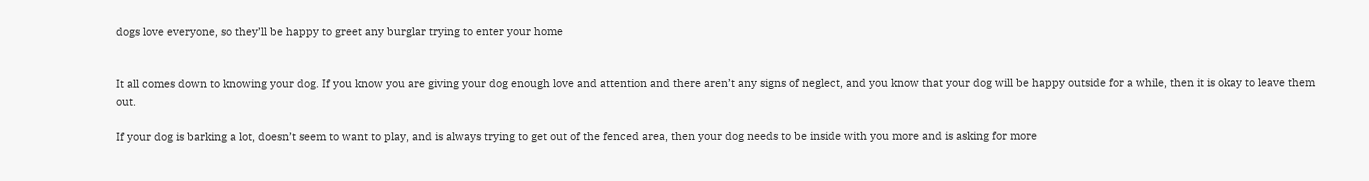dogs love everyone, so they’ll be happy to greet any burglar trying to enter your home


It all comes down to knowing your dog. If you know you are giving your dog enough love and attention and there aren’t any signs of neglect, and you know that your dog will be happy outside for a while, then it is okay to leave them out.

If your dog is barking a lot, doesn’t seem to want to play, and is always trying to get out of the fenced area, then your dog needs to be inside with you more and is asking for more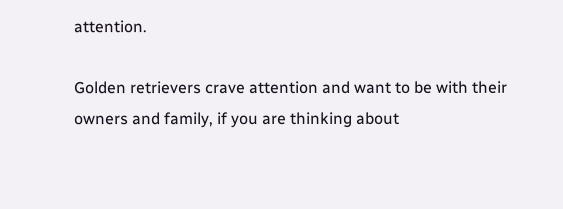attention.

Golden retrievers crave attention and want to be with their owners and family, if you are thinking about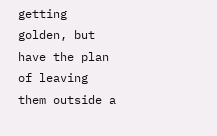getting golden, but have the plan of leaving them outside a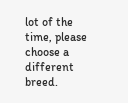lot of the time, please choose a different breed.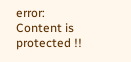error: Content is protected !!